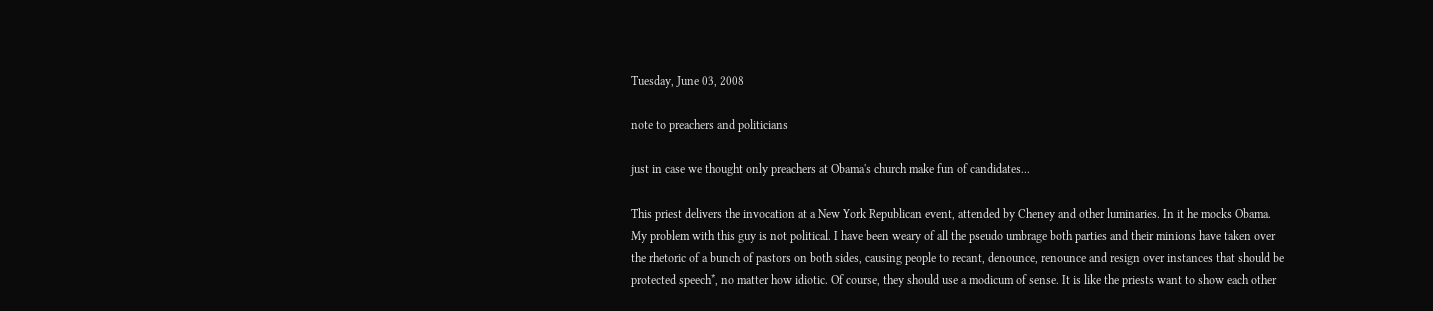Tuesday, June 03, 2008

note to preachers and politicians

just in case we thought only preachers at Obama's church make fun of candidates...

This priest delivers the invocation at a New York Republican event, attended by Cheney and other luminaries. In it he mocks Obama. My problem with this guy is not political. I have been weary of all the pseudo umbrage both parties and their minions have taken over the rhetoric of a bunch of pastors on both sides, causing people to recant, denounce, renounce and resign over instances that should be protected speech*, no matter how idiotic. Of course, they should use a modicum of sense. It is like the priests want to show each other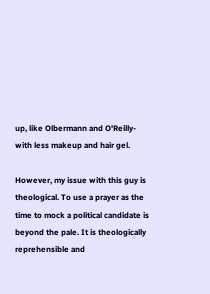up, like Olbermann and O'Reilly- with less makeup and hair gel.

However, my issue with this guy is theological. To use a prayer as the time to mock a political candidate is beyond the pale. It is theologically reprehensible and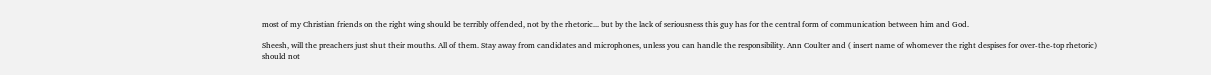most of my Christian friends on the right wing should be terribly offended, not by the rhetoric... but by the lack of seriousness this guy has for the central form of communication between him and God.

Sheesh, will the preachers just shut their mouths. All of them. Stay away from candidates and microphones, unless you can handle the responsibility. Ann Coulter and ( insert name of whomever the right despises for over-the-top rhetoric) should not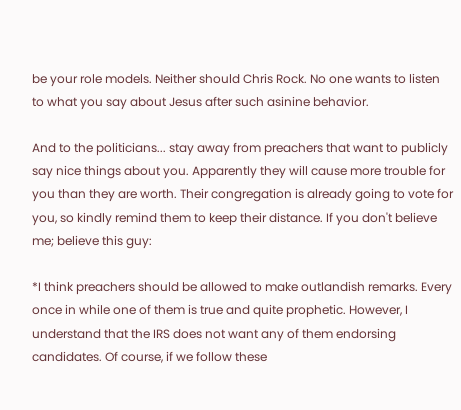be your role models. Neither should Chris Rock. No one wants to listen to what you say about Jesus after such asinine behavior.

And to the politicians... stay away from preachers that want to publicly say nice things about you. Apparently they will cause more trouble for you than they are worth. Their congregation is already going to vote for you, so kindly remind them to keep their distance. If you don't believe me; believe this guy:

*I think preachers should be allowed to make outlandish remarks. Every once in while one of them is true and quite prophetic. However, I understand that the IRS does not want any of them endorsing candidates. Of course, if we follow these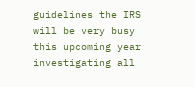guidelines the IRS will be very busy this upcoming year investigating all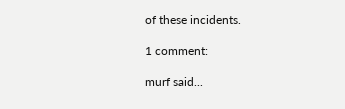of these incidents.

1 comment:

murf said...